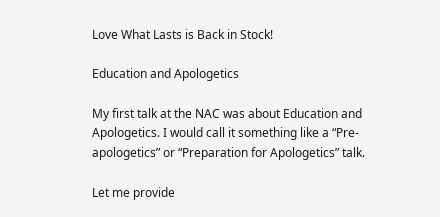Love What Lasts is Back in Stock!

Education and Apologetics

My first talk at the NAC was about Education and Apologetics. I would call it something like a “Pre-apologetics” or “Preparation for Apologetics” talk.

Let me provide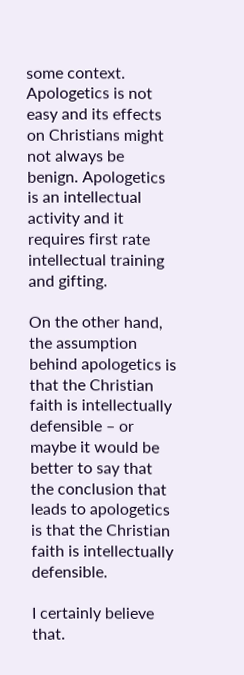some context. Apologetics is not easy and its effects on Christians might not always be benign. Apologetics is an intellectual activity and it requires first rate intellectual training and gifting.

On the other hand, the assumption behind apologetics is that the Christian faith is intellectually defensible – or maybe it would be better to say that the conclusion that leads to apologetics is that the Christian faith is intellectually defensible.

I certainly believe that.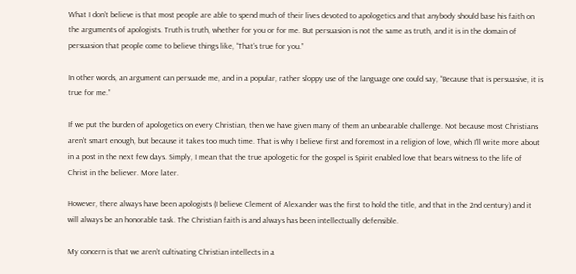What I don’t believe is that most people are able to spend much of their lives devoted to apologetics and that anybody should base his faith on the arguments of apologists. Truth is truth, whether for you or for me. But persuasion is not the same as truth, and it is in the domain of persuasion that people come to believe things like, “That’s true for you.”

In other words, an argument can persuade me, and in a popular, rather sloppy use of the language one could say, “Because that is persuasive, it is true for me.”

If we put the burden of apologetics on every Christian, then we have given many of them an unbearable challenge. Not because most Christians aren’t smart enough, but because it takes too much time. That is why I believe first and foremost in a religion of love, which I’ll write more about in a post in the next few days. Simply, I mean that the true apologetic for the gospel is Spirit enabled love that bears witness to the life of Christ in the believer. More later.

However, there always have been apologists (I believe Clement of Alexander was the first to hold the title, and that in the 2nd century) and it will always be an honorable task. The Christian faith is and always has been intellectually defensible.

My concern is that we aren’t cultivating Christian intellects in a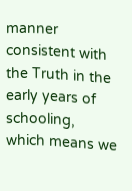manner consistent with the Truth in the early years of schooling, which means we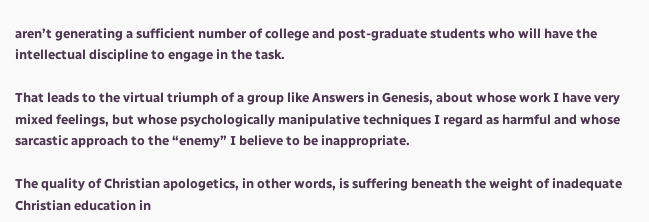aren’t generating a sufficient number of college and post-graduate students who will have the intellectual discipline to engage in the task.

That leads to the virtual triumph of a group like Answers in Genesis, about whose work I have very mixed feelings, but whose psychologically manipulative techniques I regard as harmful and whose sarcastic approach to the “enemy” I believe to be inappropriate.

The quality of Christian apologetics, in other words, is suffering beneath the weight of inadequate Christian education in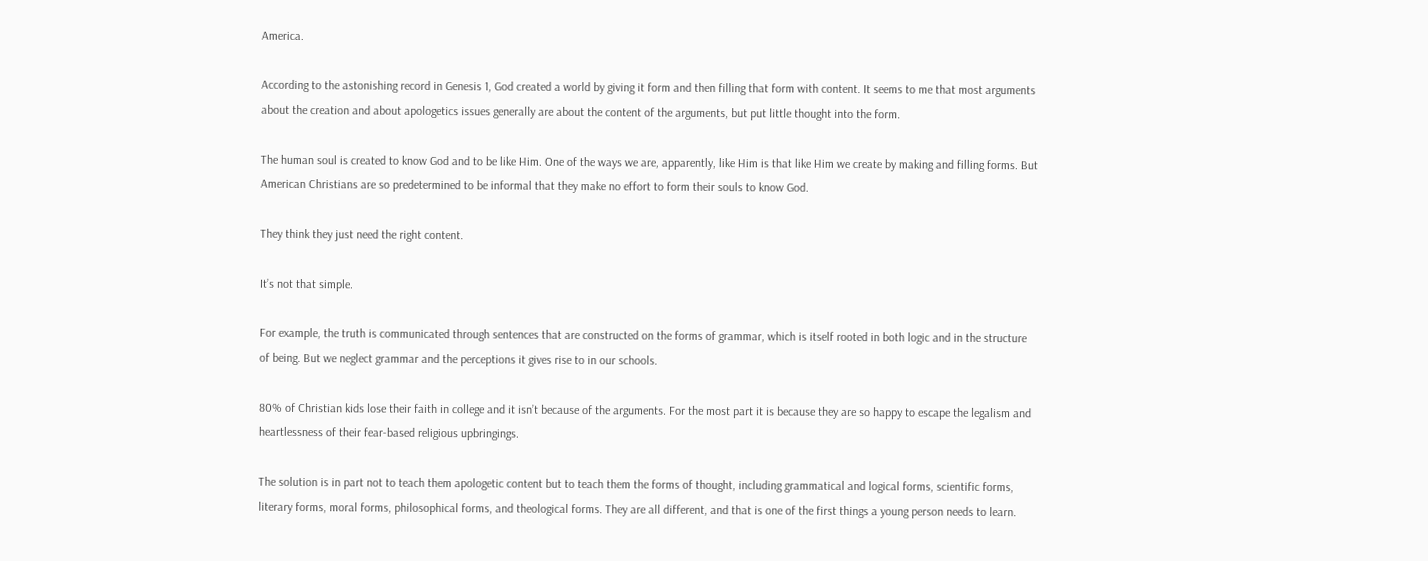America.

According to the astonishing record in Genesis 1, God created a world by giving it form and then filling that form with content. It seems to me that most arguments about the creation and about apologetics issues generally are about the content of the arguments, but put little thought into the form.

The human soul is created to know God and to be like Him. One of the ways we are, apparently, like Him is that like Him we create by making and filling forms. But American Christians are so predetermined to be informal that they make no effort to form their souls to know God.

They think they just need the right content.

It’s not that simple.

For example, the truth is communicated through sentences that are constructed on the forms of grammar, which is itself rooted in both logic and in the structure of being. But we neglect grammar and the perceptions it gives rise to in our schools.

80% of Christian kids lose their faith in college and it isn’t because of the arguments. For the most part it is because they are so happy to escape the legalism and heartlessness of their fear-based religious upbringings.

The solution is in part not to teach them apologetic content but to teach them the forms of thought, including grammatical and logical forms, scientific forms, literary forms, moral forms, philosophical forms, and theological forms. They are all different, and that is one of the first things a young person needs to learn.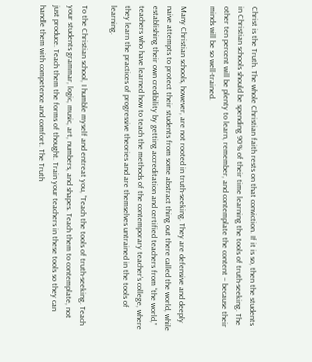Christ is the Truth. The whole Christian faith rests on that conviction. If it is so, then the students in Christian schools should be spending 90% of their time learning the tools of truth-seeking. The other ten percent will be plenty to learn, remember, and contemplate the content – because their minds will be so well-trained.

Many Christian schools, however, are not rooted in truth-seeking. They are defensive and deeply naive attempts to protect their students from some abstract thing out there called the world, while establishing their own credibility by getting accreditation and certified teachers from “the world,” teachers who have learned how to teach the methods of the contemporary teacher’s college, where they learn the practices of progressive theories and are themselves untrained in the tools of learning.

To the Christian school, I humble myself and entreat you, “Teach the tools of truth-seeking. Teach your students grammar, logic, music, art, numbers, and shapes. Teach them to contemplate, not just produce. Teach them the forms of thought. Train your teachers in these tools so they can handle them with competence and comfort. The Truth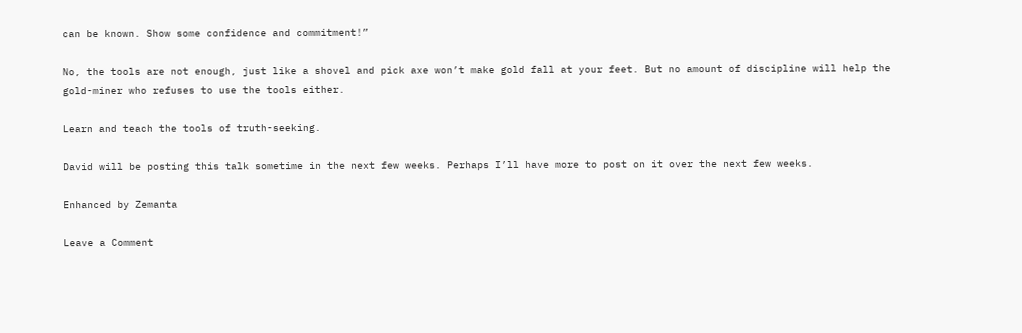can be known. Show some confidence and commitment!”

No, the tools are not enough, just like a shovel and pick axe won’t make gold fall at your feet. But no amount of discipline will help the gold-miner who refuses to use the tools either.

Learn and teach the tools of truth-seeking.

David will be posting this talk sometime in the next few weeks. Perhaps I’ll have more to post on it over the next few weeks.

Enhanced by Zemanta

Leave a Comment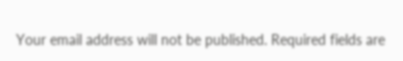Your email address will not be published. Required fields are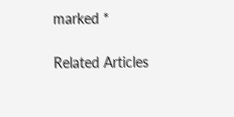marked *

Related Articles